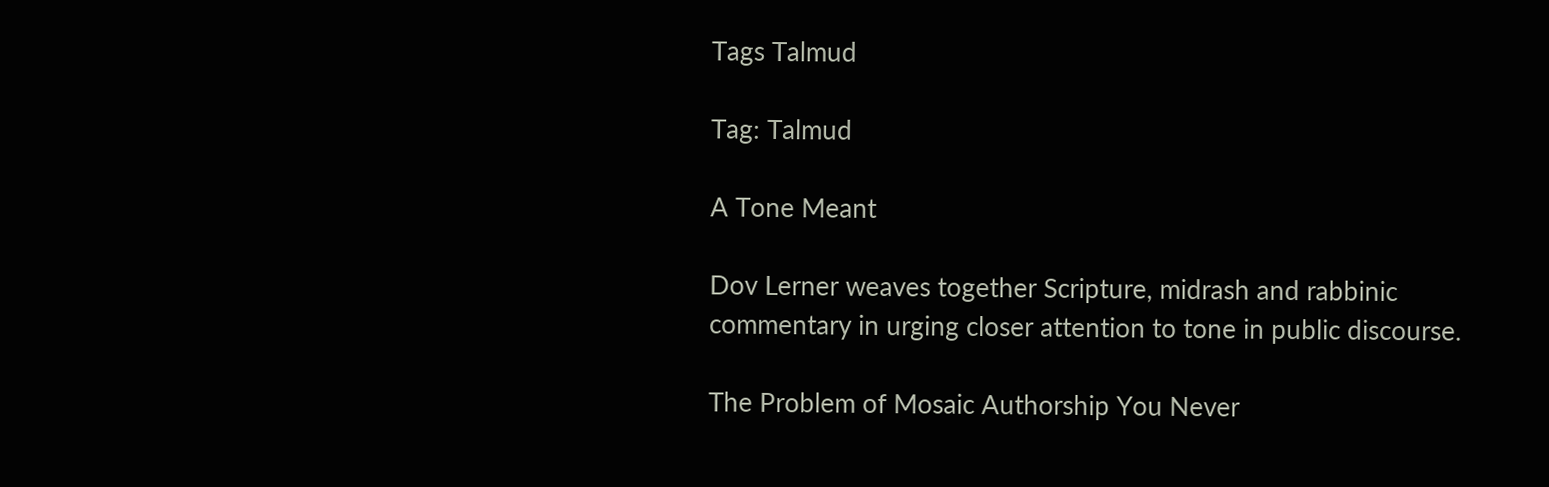Tags Talmud

Tag: Talmud

A Tone Meant

Dov Lerner weaves together Scripture, midrash and rabbinic commentary in urging closer attention to tone in public discourse.

The Problem of Mosaic Authorship You Never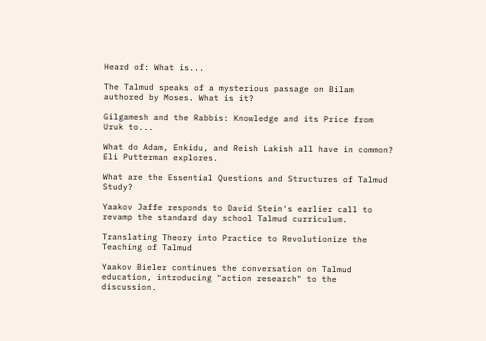Heard of: What is...

The Talmud speaks of a mysterious passage on Bilam authored by Moses. What is it?

Gilgamesh and the Rabbis: Knowledge and its Price from Uruk to...

What do Adam, Enkidu, and Reish Lakish all have in common? Eli Putterman explores.

What are the Essential Questions and Structures of Talmud Study?

Yaakov Jaffe responds to David Stein's earlier call to revamp the standard day school Talmud curriculum.

Translating Theory into Practice to Revolutionize the Teaching of Talmud

Yaakov Bieler continues the conversation on Talmud education, introducing "action research" to the discussion.